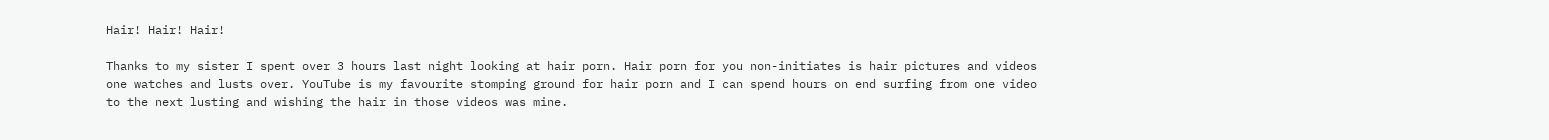Hair! Hair! Hair!

Thanks to my sister I spent over 3 hours last night looking at hair porn. Hair porn for you non-initiates is hair pictures and videos one watches and lusts over. YouTube is my favourite stomping ground for hair porn and I can spend hours on end surfing from one video to the next lusting and wishing the hair in those videos was mine.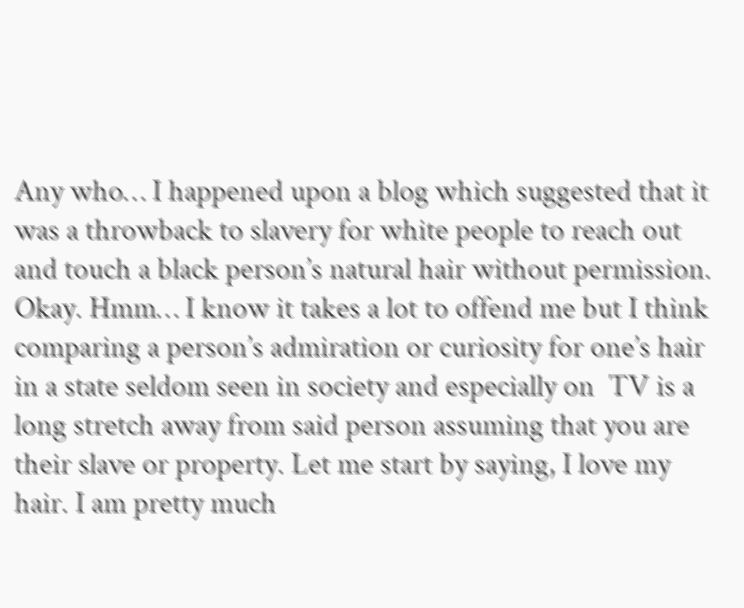Any who… I happened upon a blog which suggested that it was a throwback to slavery for white people to reach out and touch a black person’s natural hair without permission. Okay. Hmm… I know it takes a lot to offend me but I think comparing a person’s admiration or curiosity for one’s hair in a state seldom seen in society and especially on  TV is a long stretch away from said person assuming that you are their slave or property. Let me start by saying, I love my hair. I am pretty much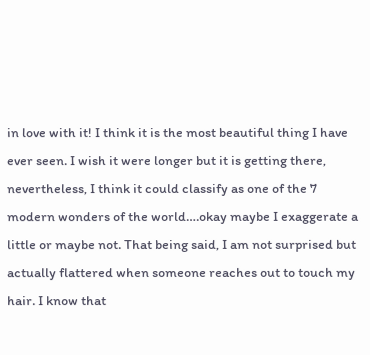in love with it! I think it is the most beautiful thing I have ever seen. I wish it were longer but it is getting there, nevertheless, I think it could classify as one of the 7 modern wonders of the world….okay maybe I exaggerate a little or maybe not. That being said, I am not surprised but actually flattered when someone reaches out to touch my hair. I know that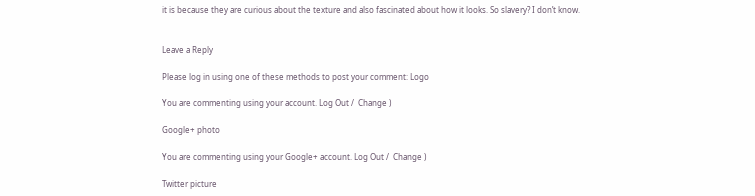it is because they are curious about the texture and also fascinated about how it looks. So slavery? I don’t know.


Leave a Reply

Please log in using one of these methods to post your comment: Logo

You are commenting using your account. Log Out /  Change )

Google+ photo

You are commenting using your Google+ account. Log Out /  Change )

Twitter picture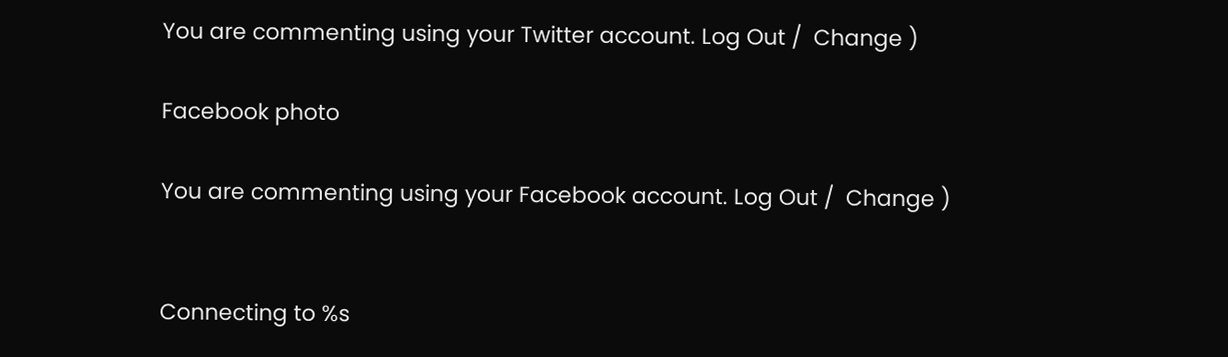You are commenting using your Twitter account. Log Out /  Change )

Facebook photo

You are commenting using your Facebook account. Log Out /  Change )


Connecting to %s